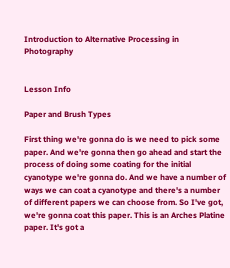Introduction to Alternative Processing in Photography


Lesson Info

Paper and Brush Types

First thing we're gonna do is we need to pick some paper. And we're gonna then go ahead and start the process of doing some coating for the initial cyanotype we're gonna do. And we have a number of ways we can coat a cyanotype and there's a number of different papers we can choose from. So I've got, we're gonna coat this paper. This is an Arches Platine paper. It's got a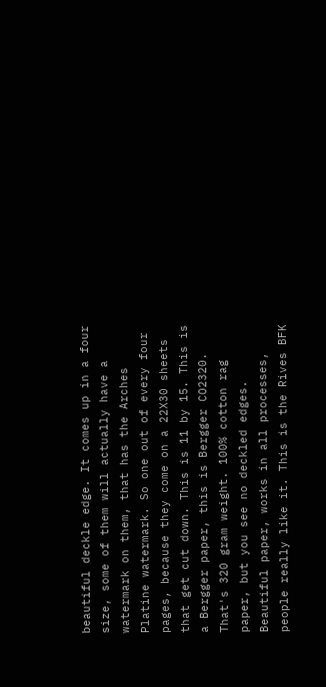beautiful deckle edge. It comes up in a four size, some of them will actually have a watermark on them, that has the Arches Platine watermark. So one out of every four pages, because they come on a 22X30 sheets that get cut down. This is 11 by 15. This is a Bergger paper, this is Bergger CO2320. That's 320 gram weight. 100% cotton rag paper, but you see no deckled edges. Beautiful paper, works in all processes, people really like it. This is the Rives BFK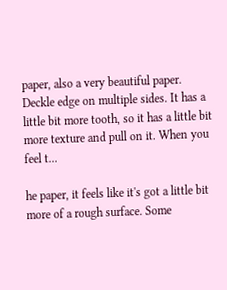paper, also a very beautiful paper. Deckle edge on multiple sides. It has a little bit more tooth, so it has a little bit more texture and pull on it. When you feel t...

he paper, it feels like it's got a little bit more of a rough surface. Some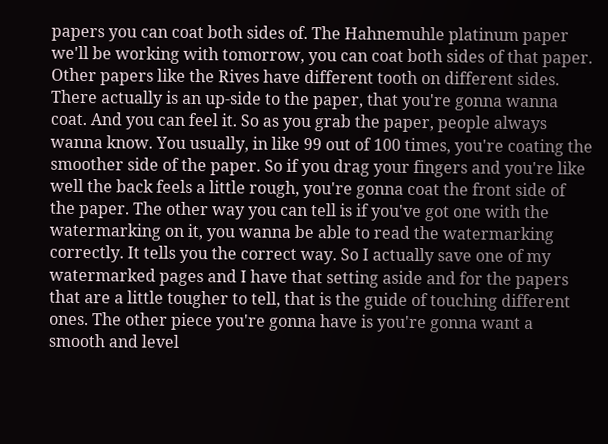papers you can coat both sides of. The Hahnemuhle platinum paper we'll be working with tomorrow, you can coat both sides of that paper. Other papers like the Rives have different tooth on different sides. There actually is an up-side to the paper, that you're gonna wanna coat. And you can feel it. So as you grab the paper, people always wanna know. You usually, in like 99 out of 100 times, you're coating the smoother side of the paper. So if you drag your fingers and you're like well the back feels a little rough, you're gonna coat the front side of the paper. The other way you can tell is if you've got one with the watermarking on it, you wanna be able to read the watermarking correctly. It tells you the correct way. So I actually save one of my watermarked pages and I have that setting aside and for the papers that are a little tougher to tell, that is the guide of touching different ones. The other piece you're gonna have is you're gonna want a smooth and level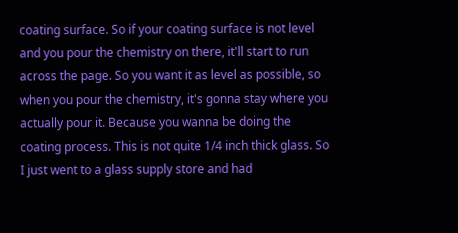coating surface. So if your coating surface is not level and you pour the chemistry on there, it'll start to run across the page. So you want it as level as possible, so when you pour the chemistry, it's gonna stay where you actually pour it. Because you wanna be doing the coating process. This is not quite 1/4 inch thick glass. So I just went to a glass supply store and had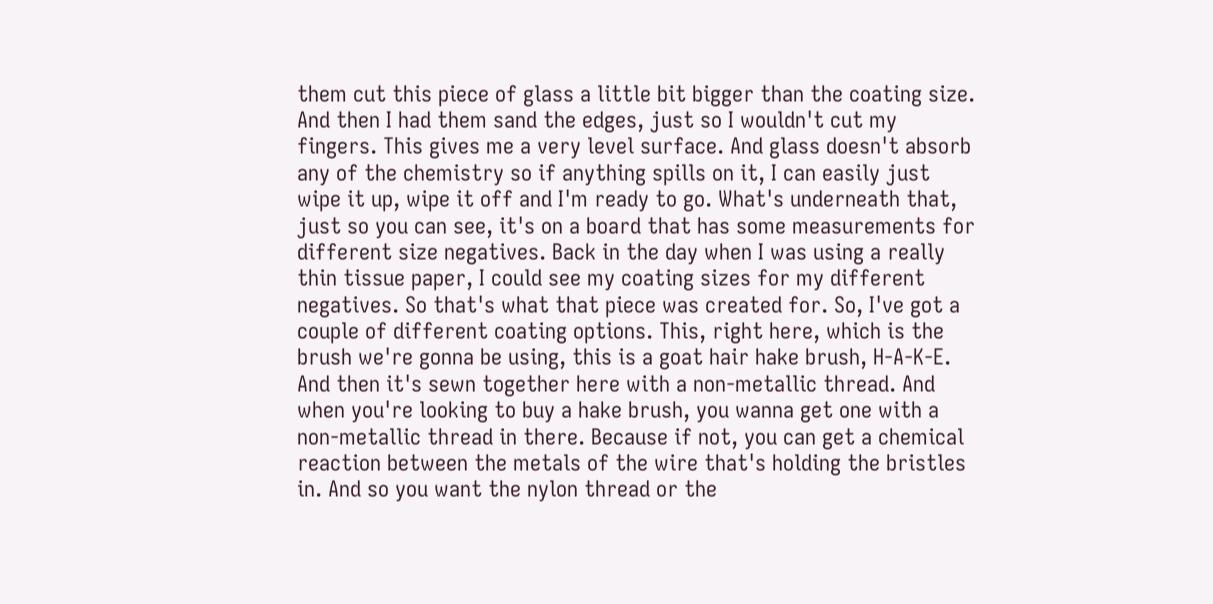them cut this piece of glass a little bit bigger than the coating size. And then I had them sand the edges, just so I wouldn't cut my fingers. This gives me a very level surface. And glass doesn't absorb any of the chemistry so if anything spills on it, I can easily just wipe it up, wipe it off and I'm ready to go. What's underneath that, just so you can see, it's on a board that has some measurements for different size negatives. Back in the day when I was using a really thin tissue paper, I could see my coating sizes for my different negatives. So that's what that piece was created for. So, I've got a couple of different coating options. This, right here, which is the brush we're gonna be using, this is a goat hair hake brush, H-A-K-E. And then it's sewn together here with a non-metallic thread. And when you're looking to buy a hake brush, you wanna get one with a non-metallic thread in there. Because if not, you can get a chemical reaction between the metals of the wire that's holding the bristles in. And so you want the nylon thread or the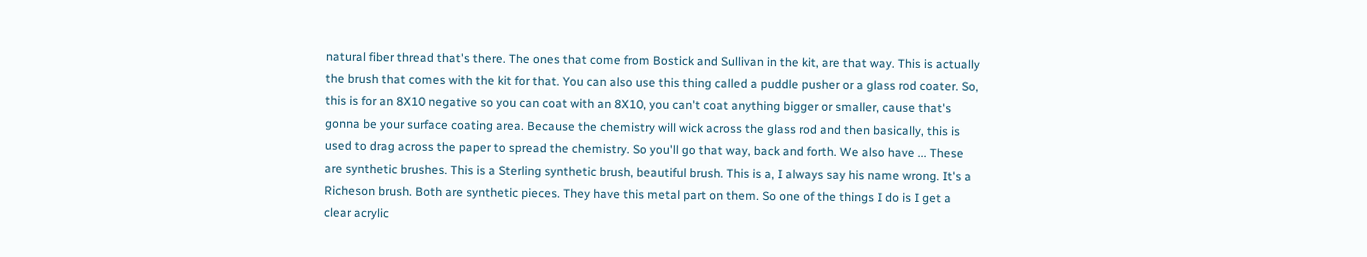natural fiber thread that's there. The ones that come from Bostick and Sullivan in the kit, are that way. This is actually the brush that comes with the kit for that. You can also use this thing called a puddle pusher or a glass rod coater. So, this is for an 8X10 negative so you can coat with an 8X10, you can't coat anything bigger or smaller, cause that's gonna be your surface coating area. Because the chemistry will wick across the glass rod and then basically, this is used to drag across the paper to spread the chemistry. So you'll go that way, back and forth. We also have ... These are synthetic brushes. This is a Sterling synthetic brush, beautiful brush. This is a, I always say his name wrong. It's a Richeson brush. Both are synthetic pieces. They have this metal part on them. So one of the things I do is I get a clear acrylic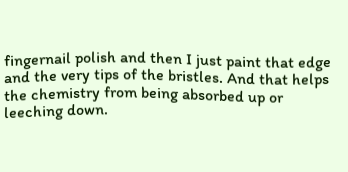fingernail polish and then I just paint that edge and the very tips of the bristles. And that helps the chemistry from being absorbed up or leeching down.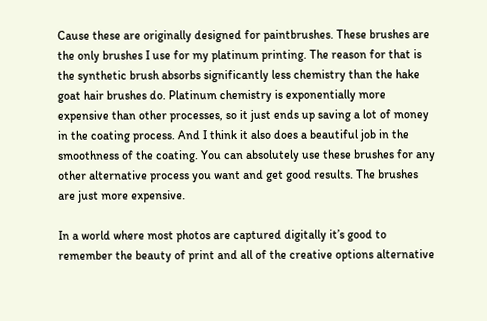Cause these are originally designed for paintbrushes. These brushes are the only brushes I use for my platinum printing. The reason for that is the synthetic brush absorbs significantly less chemistry than the hake goat hair brushes do. Platinum chemistry is exponentially more expensive than other processes, so it just ends up saving a lot of money in the coating process. And I think it also does a beautiful job in the smoothness of the coating. You can absolutely use these brushes for any other alternative process you want and get good results. The brushes are just more expensive.

In a world where most photos are captured digitally it’s good to remember the beauty of print and all of the creative options alternative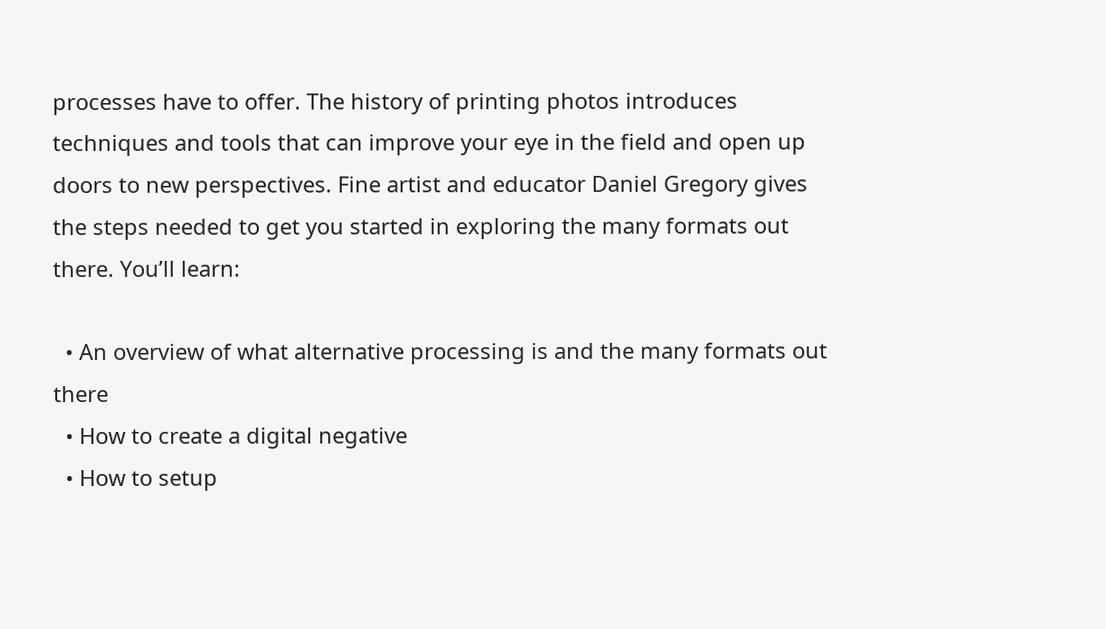processes have to offer. The history of printing photos introduces techniques and tools that can improve your eye in the field and open up doors to new perspectives. Fine artist and educator Daniel Gregory gives the steps needed to get you started in exploring the many formats out there. You’ll learn:

  • An overview of what alternative processing is and the many formats out there
  • How to create a digital negative
  • How to setup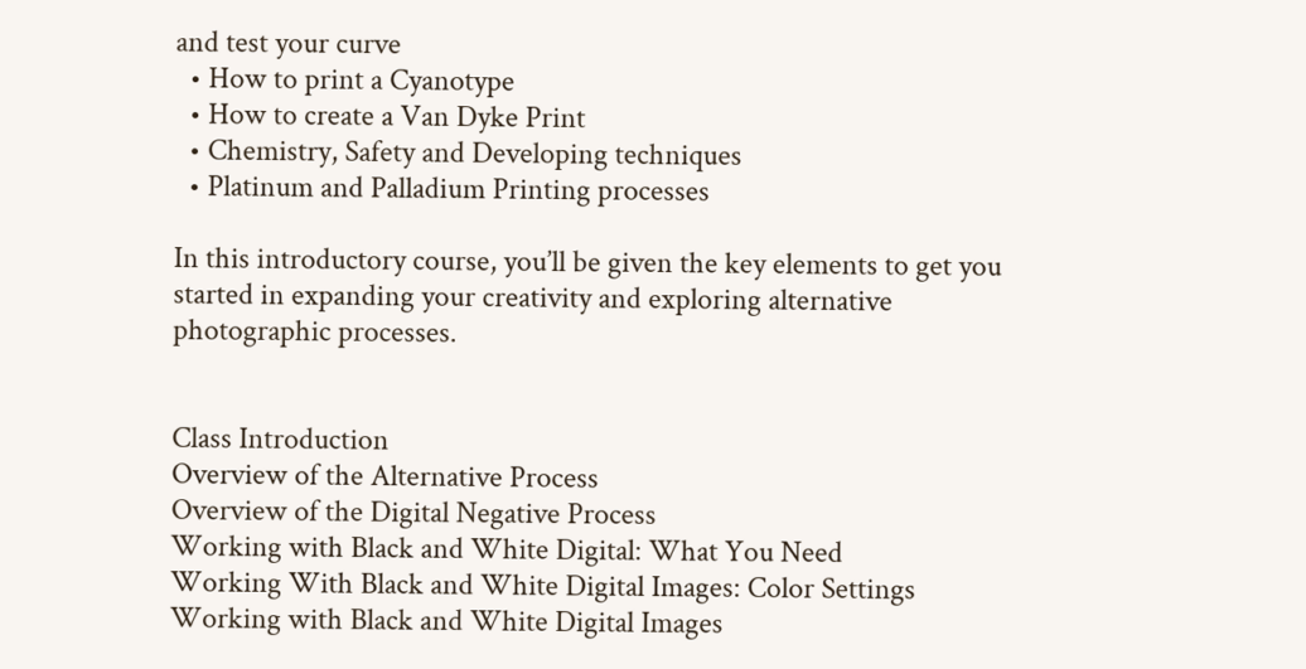and test your curve
  • How to print a Cyanotype
  • How to create a Van Dyke Print
  • Chemistry, Safety and Developing techniques
  • Platinum and Palladium Printing processes

In this introductory course, you’ll be given the key elements to get you started in expanding your creativity and exploring alternative photographic processes.


Class Introduction
Overview of the Alternative Process
Overview of the Digital Negative Process
Working with Black and White Digital: What You Need
Working With Black and White Digital Images: Color Settings
Working with Black and White Digital Images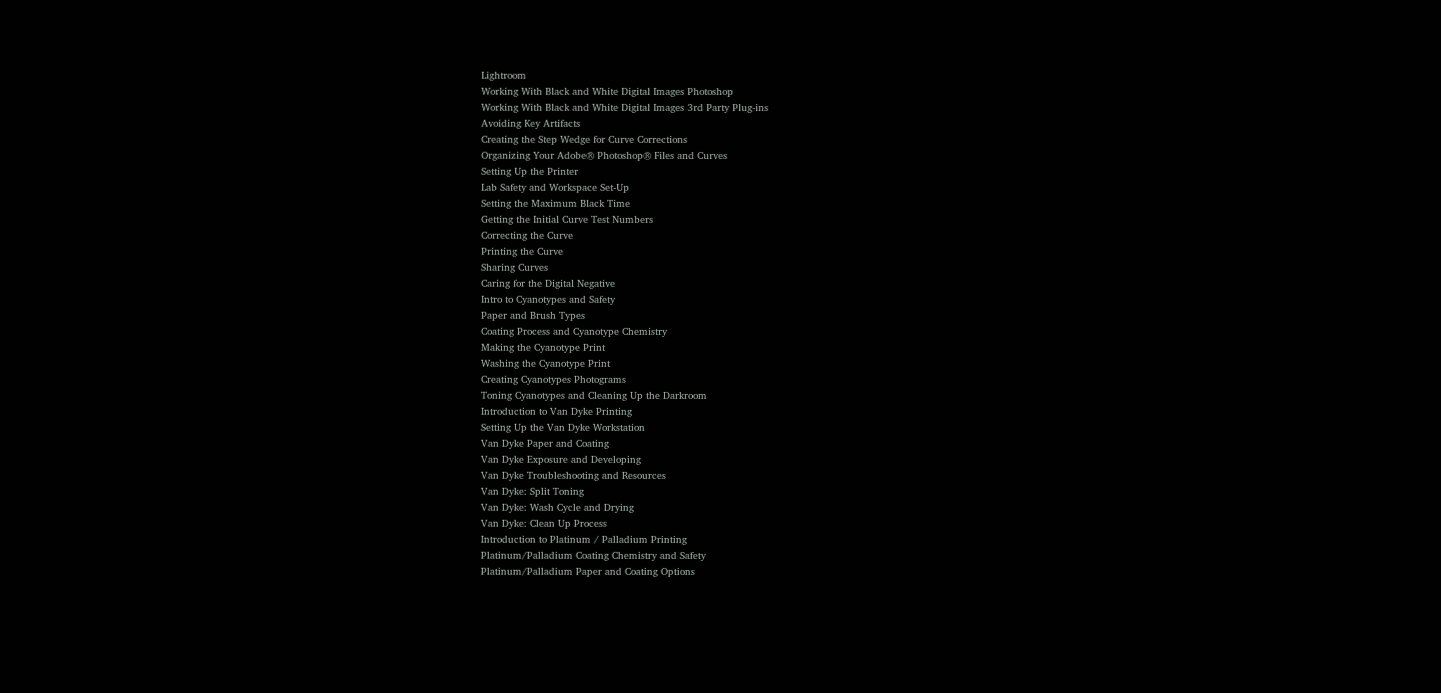Lightroom
Working With Black and White Digital Images Photoshop
Working With Black and White Digital Images 3rd Party Plug-ins
Avoiding Key Artifacts
Creating the Step Wedge for Curve Corrections
Organizing Your Adobe® Photoshop® Files and Curves
Setting Up the Printer
Lab Safety and Workspace Set-Up
Setting the Maximum Black Time
Getting the Initial Curve Test Numbers
Correcting the Curve
Printing the Curve
Sharing Curves
Caring for the Digital Negative
Intro to Cyanotypes and Safety
Paper and Brush Types
Coating Process and Cyanotype Chemistry
Making the Cyanotype Print
Washing the Cyanotype Print
Creating Cyanotypes Photograms
Toning Cyanotypes and Cleaning Up the Darkroom
Introduction to Van Dyke Printing
Setting Up the Van Dyke Workstation
Van Dyke Paper and Coating
Van Dyke Exposure and Developing
Van Dyke Troubleshooting and Resources
Van Dyke: Split Toning
Van Dyke: Wash Cycle and Drying
Van Dyke: Clean Up Process
Introduction to Platinum / Palladium Printing
Platinum/Palladium Coating Chemistry and Safety
Platinum/Palladium Paper and Coating Options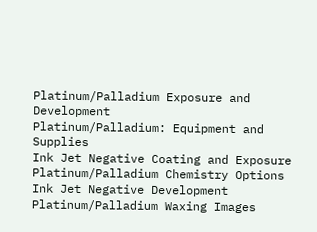Platinum/Palladium Exposure and Development
Platinum/Palladium: Equipment and Supplies
Ink Jet Negative Coating and Exposure
Platinum/Palladium Chemistry Options
Ink Jet Negative Development
Platinum/Palladium Waxing Images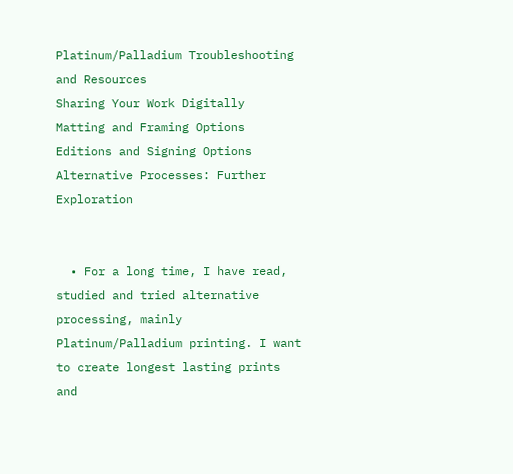Platinum/Palladium Troubleshooting and Resources
Sharing Your Work Digitally
Matting and Framing Options
Editions and Signing Options
Alternative Processes: Further Exploration


  • For a long time, I have read, studied and tried alternative processing, mainly Platinum/Palladium printing. I want to create longest lasting prints and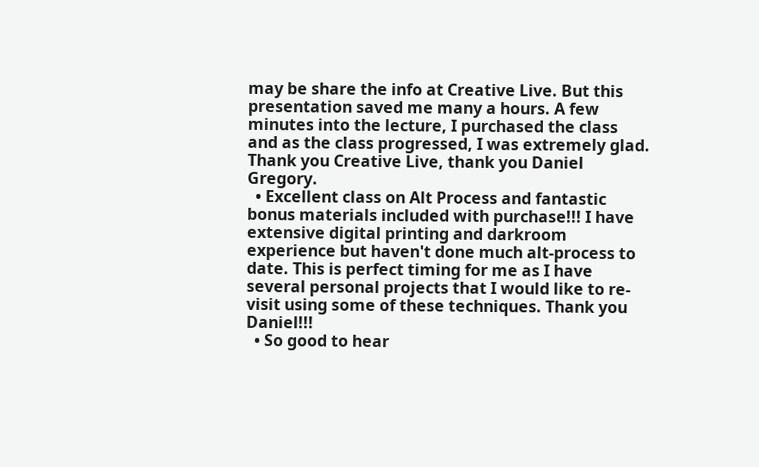may be share the info at Creative Live. But this presentation saved me many a hours. A few minutes into the lecture, I purchased the class and as the class progressed, I was extremely glad. Thank you Creative Live, thank you Daniel Gregory.
  • Excellent class on Alt Process and fantastic bonus materials included with purchase!!! I have extensive digital printing and darkroom experience but haven't done much alt-process to date. This is perfect timing for me as I have several personal projects that I would like to re-visit using some of these techniques. Thank you Daniel!!!
  • So good to hear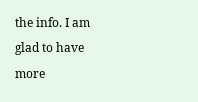the info. I am glad to have more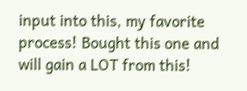input into this, my favorite process! Bought this one and will gain a LOT from this!